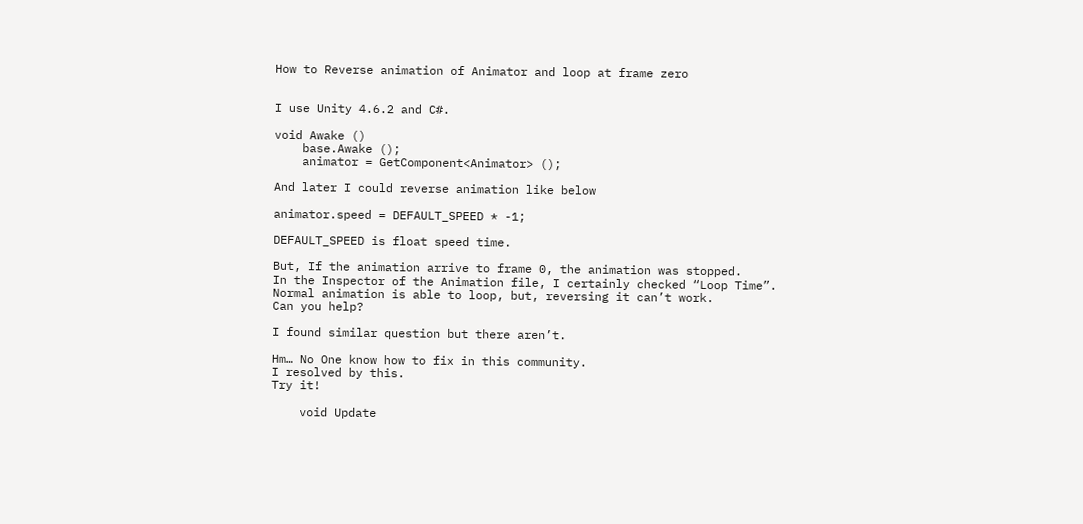How to Reverse animation of Animator and loop at frame zero


I use Unity 4.6.2 and C#.

void Awake ()
    base.Awake ();
    animator = GetComponent<Animator> ();

And later I could reverse animation like below

animator.speed = DEFAULT_SPEED * -1;

DEFAULT_SPEED is float speed time.

But, If the animation arrive to frame 0, the animation was stopped.
In the Inspector of the Animation file, I certainly checked “Loop Time”.
Normal animation is able to loop, but, reversing it can’t work.
Can you help?

I found similar question but there aren’t.

Hm… No One know how to fix in this community.
I resolved by this.
Try it!

    void Update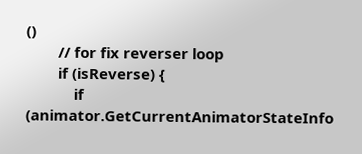()
        // for fix reverser loop
        if (isReverse) {
            if (animator.GetCurrentAnimatorStateInfo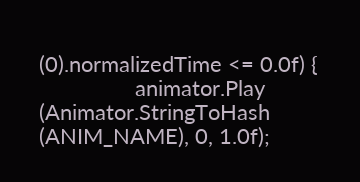(0).normalizedTime <= 0.0f) {
                animator.Play (Animator.StringToHash (ANIM_NAME), 0, 1.0f);